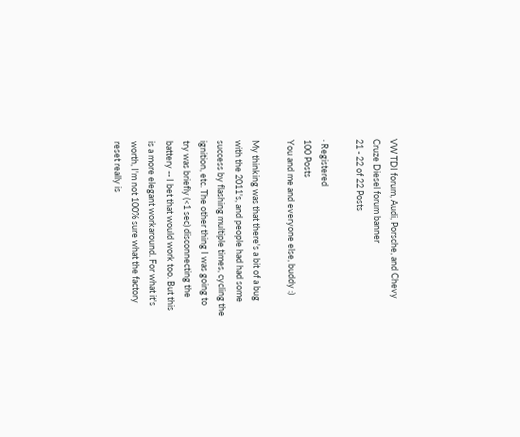VW TDI forum, Audi, Porsche, and Chevy Cruze Diesel forum banner
21 - 22 of 22 Posts

· Registered
100 Posts
You and me and everyone else, buddy :)

My thinking was that there's a bit of a bug with the 2011's, and people had had some success by flashing multiple times, cycling the ignition, etc. The other thing I was going to try was briefly (<1 sec) disconnecting the battery -- I bet that would work too. But this is a more elegant workaround. For what it's worth, I'm not 100% sure what the factory reset really is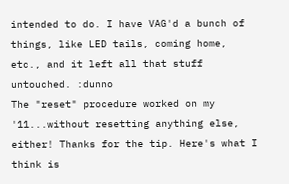intended to do. I have VAG'd a bunch of things, like LED tails, coming home, etc., and it left all that stuff untouched. :dunno
The "reset" procedure worked on my '11...without resetting anything else, either! Thanks for the tip. Here's what I think is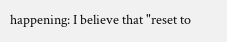happening: I believe that "reset to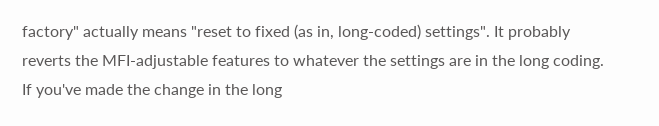factory" actually means "reset to fixed (as in, long-coded) settings". It probably reverts the MFI-adjustable features to whatever the settings are in the long coding. If you've made the change in the long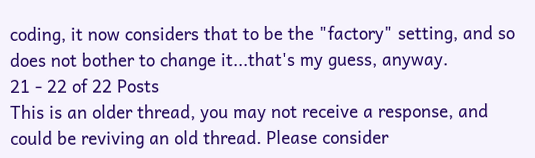coding, it now considers that to be the "factory" setting, and so does not bother to change it...that's my guess, anyway.
21 - 22 of 22 Posts
This is an older thread, you may not receive a response, and could be reviving an old thread. Please consider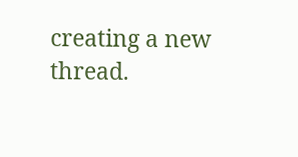creating a new thread.